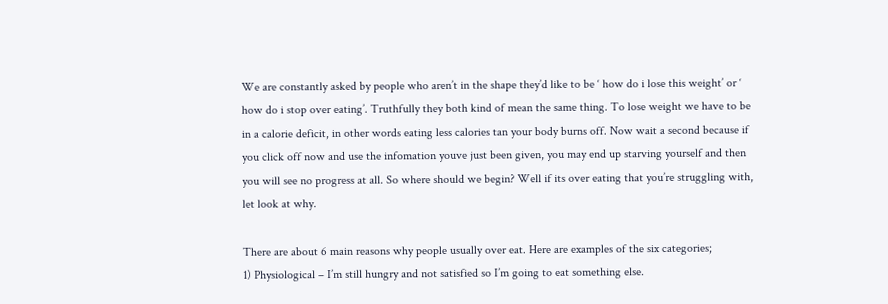We are constantly asked by people who aren’t in the shape they’d like to be ‘ how do i lose this weight’ or ‘ how do i stop over eating’. Truthfully they both kind of mean the same thing. To lose weight we have to be in a calorie deficit, in other words eating less calories tan your body burns off. Now wait a second because if you click off now and use the infomation youve just been given, you may end up starving yourself and then you will see no progress at all. So where should we begin? Well if its over eating that you’re struggling with, let look at why.

There are about 6 main reasons why people usually over eat. Here are examples of the six categories;
1) Physiological – I’m still hungry and not satisfied so I’m going to eat something else.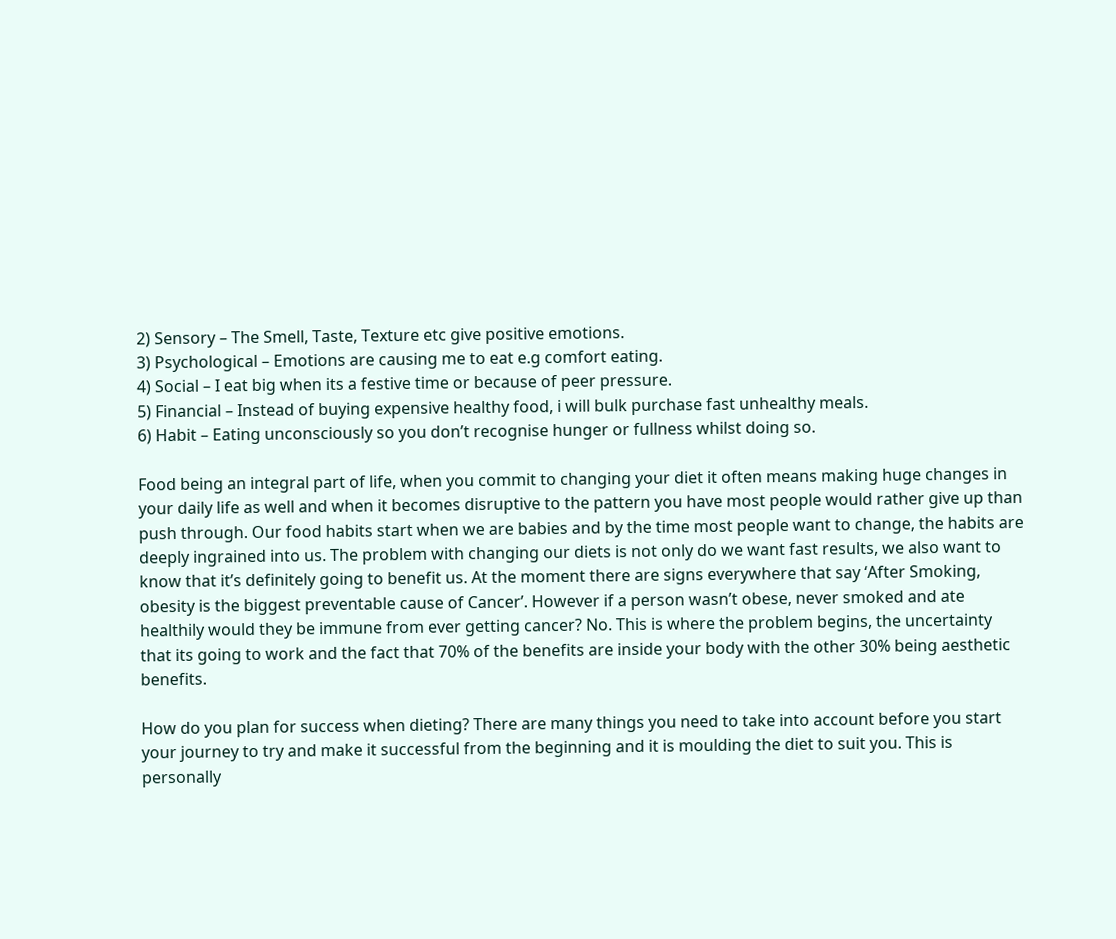2) Sensory – The Smell, Taste, Texture etc give positive emotions.
3) Psychological – Emotions are causing me to eat e.g comfort eating.
4) Social – I eat big when its a festive time or because of peer pressure.
5) Financial – Instead of buying expensive healthy food, i will bulk purchase fast unhealthy meals.
6) Habit – Eating unconsciously so you don’t recognise hunger or fullness whilst doing so.

Food being an integral part of life, when you commit to changing your diet it often means making huge changes in your daily life as well and when it becomes disruptive to the pattern you have most people would rather give up than push through. Our food habits start when we are babies and by the time most people want to change, the habits are deeply ingrained into us. The problem with changing our diets is not only do we want fast results, we also want to know that it’s definitely going to benefit us. At the moment there are signs everywhere that say ‘After Smoking, obesity is the biggest preventable cause of Cancer’. However if a person wasn’t obese, never smoked and ate healthily would they be immune from ever getting cancer? No. This is where the problem begins, the uncertainty that its going to work and the fact that 70% of the benefits are inside your body with the other 30% being aesthetic benefits.

How do you plan for success when dieting? There are many things you need to take into account before you start your journey to try and make it successful from the beginning and it is moulding the diet to suit you. This is personally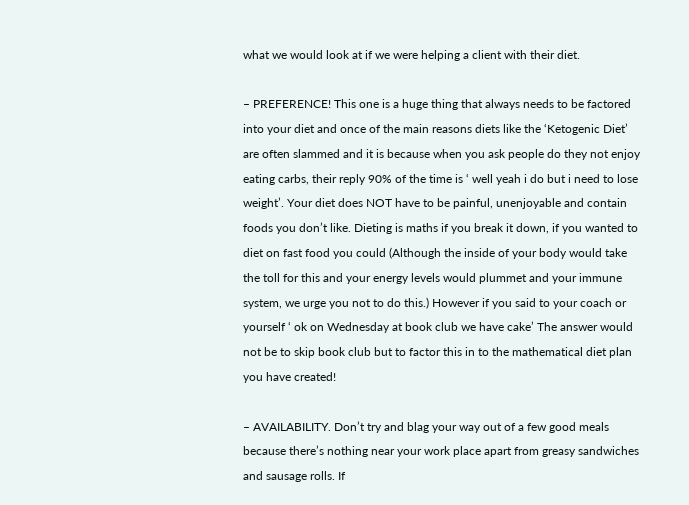what we would look at if we were helping a client with their diet.

– PREFERENCE! This one is a huge thing that always needs to be factored into your diet and once of the main reasons diets like the ‘Ketogenic Diet’ are often slammed and it is because when you ask people do they not enjoy eating carbs, their reply 90% of the time is ‘ well yeah i do but i need to lose weight’. Your diet does NOT have to be painful, unenjoyable and contain foods you don’t like. Dieting is maths if you break it down, if you wanted to diet on fast food you could (Although the inside of your body would take the toll for this and your energy levels would plummet and your immune system, we urge you not to do this.) However if you said to your coach or yourself ‘ ok on Wednesday at book club we have cake’ The answer would not be to skip book club but to factor this in to the mathematical diet plan you have created!

– AVAILABILITY. Don’t try and blag your way out of a few good meals because there’s nothing near your work place apart from greasy sandwiches and sausage rolls. If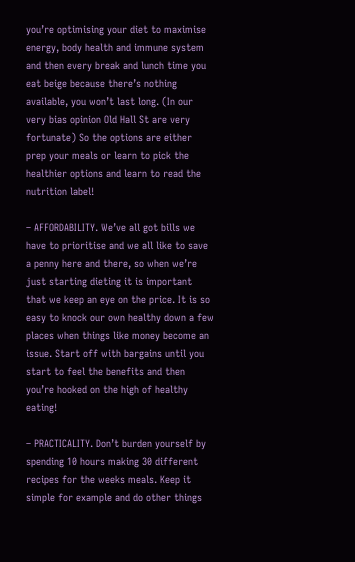you’re optimising your diet to maximise energy, body health and immune system and then every break and lunch time you eat beige because there’s nothing available, you won’t last long. (In our very bias opinion Old Hall St are very fortunate) So the options are either prep your meals or learn to pick the healthier options and learn to read the nutrition label!

– AFFORDABILITY. We’ve all got bills we have to prioritise and we all like to save a penny here and there, so when we’re just starting dieting it is important that we keep an eye on the price. It is so easy to knock our own healthy down a few places when things like money become an issue. Start off with bargains until you start to feel the benefits and then you’re hooked on the high of healthy eating!

– PRACTICALITY. Don’t burden yourself by spending 10 hours making 30 different recipes for the weeks meals. Keep it simple for example and do other things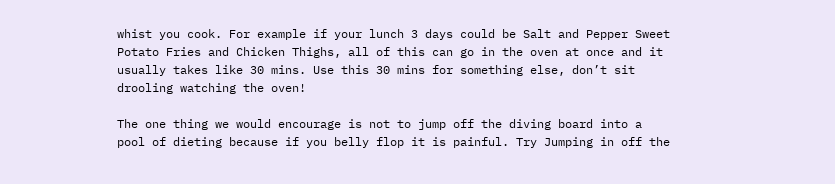whist you cook. For example if your lunch 3 days could be Salt and Pepper Sweet Potato Fries and Chicken Thighs, all of this can go in the oven at once and it usually takes like 30 mins. Use this 30 mins for something else, don’t sit drooling watching the oven!

The one thing we would encourage is not to jump off the diving board into a pool of dieting because if you belly flop it is painful. Try Jumping in off the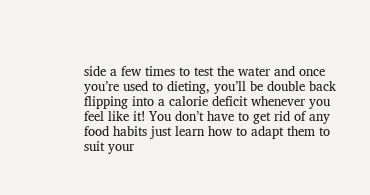side a few times to test the water and once you’re used to dieting, you’ll be double back flipping into a calorie deficit whenever you feel like it! You don’t have to get rid of any food habits just learn how to adapt them to suit your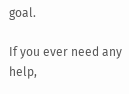goal.

If you ever need any help,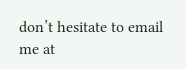don’t hesitate to email me at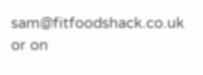sam@fitfoodshack.co.uk or on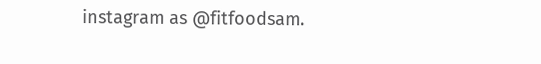instagram as @fitfoodsam.